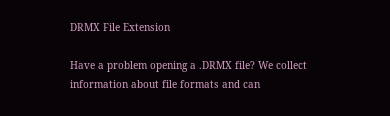DRMX File Extension

Have a problem opening a .DRMX file? We collect information about file formats and can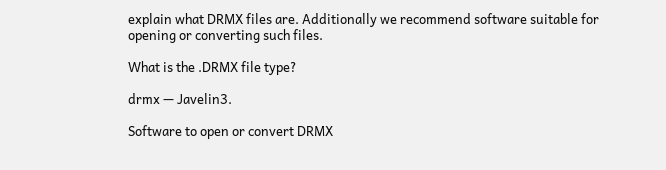explain what DRMX files are. Additionally we recommend software suitable for opening or converting such files.

What is the .DRMX file type?

drmx — Javelin3.

Software to open or convert DRMX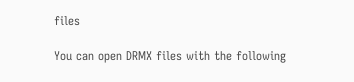files

You can open DRMX files with the following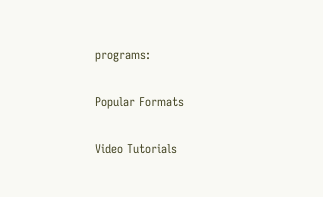programs:

Popular Formats

Video Tutorials